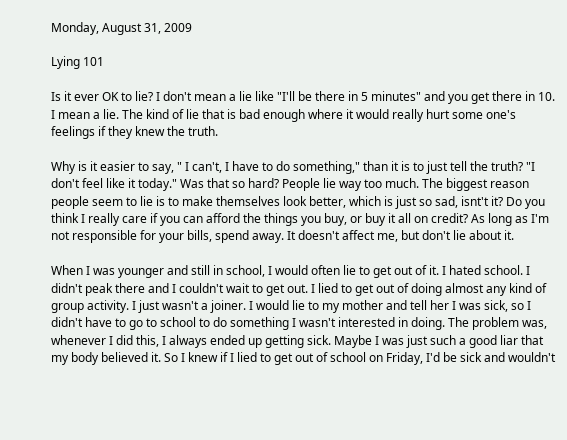Monday, August 31, 2009

Lying 101

Is it ever OK to lie? I don't mean a lie like "I'll be there in 5 minutes" and you get there in 10. I mean a lie. The kind of lie that is bad enough where it would really hurt some one's feelings if they knew the truth.

Why is it easier to say, " I can't, I have to do something," than it is to just tell the truth? "I don't feel like it today." Was that so hard? People lie way too much. The biggest reason people seem to lie is to make themselves look better, which is just so sad, isnt't it? Do you think I really care if you can afford the things you buy, or buy it all on credit? As long as I'm not responsible for your bills, spend away. It doesn't affect me, but don't lie about it.

When I was younger and still in school, I would often lie to get out of it. I hated school. I didn't peak there and I couldn't wait to get out. I lied to get out of doing almost any kind of group activity. I just wasn't a joiner. I would lie to my mother and tell her I was sick, so I didn't have to go to school to do something I wasn't interested in doing. The problem was, whenever I did this, I always ended up getting sick. Maybe I was just such a good liar that my body believed it. So I knew if I lied to get out of school on Friday, I'd be sick and wouldn't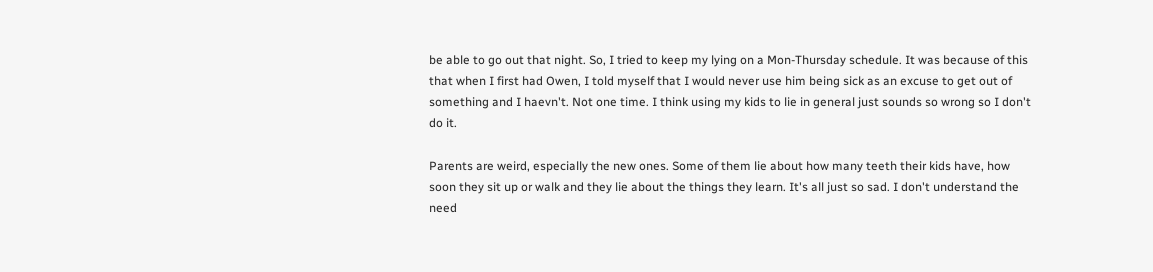be able to go out that night. So, I tried to keep my lying on a Mon-Thursday schedule. It was because of this that when I first had Owen, I told myself that I would never use him being sick as an excuse to get out of something and I haevn't. Not one time. I think using my kids to lie in general just sounds so wrong so I don't do it.

Parents are weird, especially the new ones. Some of them lie about how many teeth their kids have, how soon they sit up or walk and they lie about the things they learn. It's all just so sad. I don't understand the need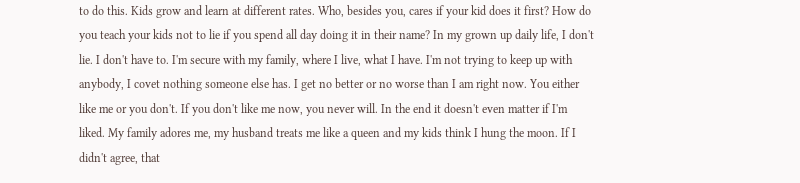to do this. Kids grow and learn at different rates. Who, besides you, cares if your kid does it first? How do you teach your kids not to lie if you spend all day doing it in their name? In my grown up daily life, I don't lie. I don't have to. I'm secure with my family, where I live, what I have. I'm not trying to keep up with anybody, I covet nothing someone else has. I get no better or no worse than I am right now. You either like me or you don't. If you don't like me now, you never will. In the end it doesn't even matter if I'm liked. My family adores me, my husband treats me like a queen and my kids think I hung the moon. If I didn't agree, that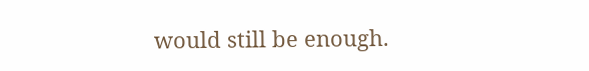would still be enough.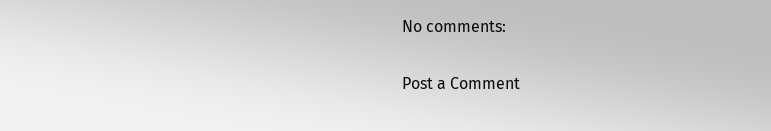No comments:

Post a Comment